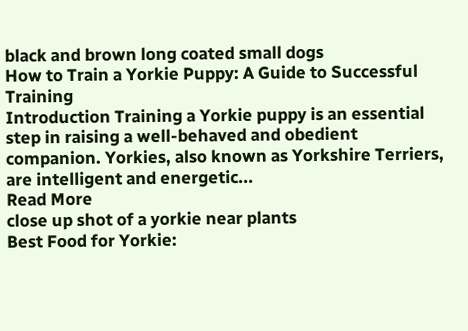black and brown long coated small dogs
How to Train a Yorkie Puppy: A Guide to Successful Training
Introduction Training a Yorkie puppy is an essential step in raising a well-behaved and obedient companion. Yorkies, also known as Yorkshire Terriers, are intelligent and energetic...
Read More
close up shot of a yorkie near plants
Best Food for Yorkie: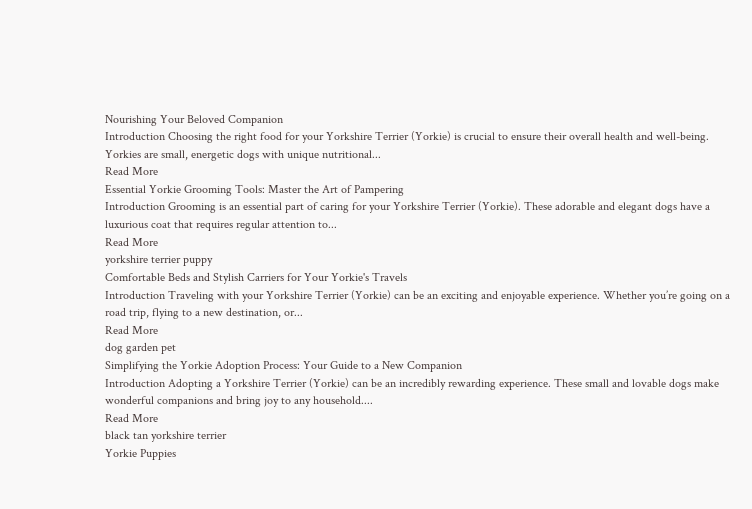Nourishing Your Beloved Companion
Introduction Choosing the right food for your Yorkshire Terrier (Yorkie) is crucial to ensure their overall health and well-being. Yorkies are small, energetic dogs with unique nutritional...
Read More
Essential Yorkie Grooming Tools: Master the Art of Pampering
Introduction Grooming is an essential part of caring for your Yorkshire Terrier (Yorkie). These adorable and elegant dogs have a luxurious coat that requires regular attention to...
Read More
yorkshire terrier puppy
Comfortable Beds and Stylish Carriers for Your Yorkie's Travels
Introduction Traveling with your Yorkshire Terrier (Yorkie) can be an exciting and enjoyable experience. Whether you’re going on a road trip, flying to a new destination, or...
Read More
dog garden pet
Simplifying the Yorkie Adoption Process: Your Guide to a New Companion
Introduction Adopting a Yorkshire Terrier (Yorkie) can be an incredibly rewarding experience. These small and lovable dogs make wonderful companions and bring joy to any household....
Read More
black tan yorkshire terrier
Yorkie Puppies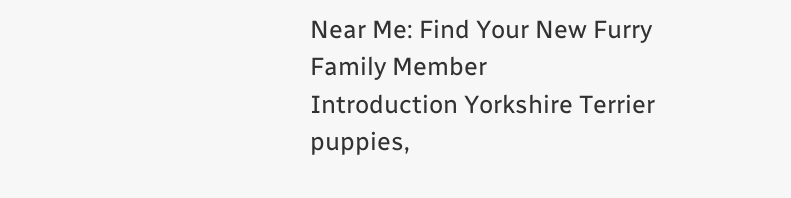Near Me: Find Your New Furry Family Member
Introduction Yorkshire Terrier puppies,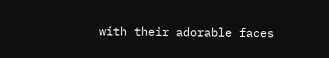with their adorable faces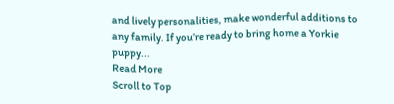and lively personalities, make wonderful additions to any family. If you’re ready to bring home a Yorkie puppy...
Read More
Scroll to Top